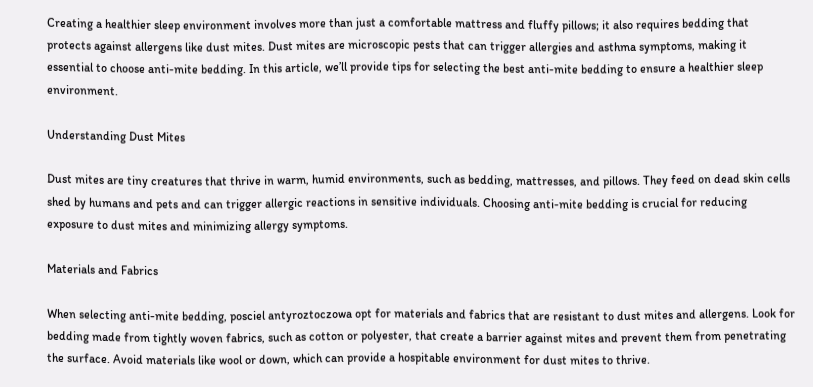Creating a healthier sleep environment involves more than just a comfortable mattress and fluffy pillows; it also requires bedding that protects against allergens like dust mites. Dust mites are microscopic pests that can trigger allergies and asthma symptoms, making it essential to choose anti-mite bedding. In this article, we’ll provide tips for selecting the best anti-mite bedding to ensure a healthier sleep environment.

Understanding Dust Mites

Dust mites are tiny creatures that thrive in warm, humid environments, such as bedding, mattresses, and pillows. They feed on dead skin cells shed by humans and pets and can trigger allergic reactions in sensitive individuals. Choosing anti-mite bedding is crucial for reducing exposure to dust mites and minimizing allergy symptoms.

Materials and Fabrics

When selecting anti-mite bedding, posciel antyroztoczowa opt for materials and fabrics that are resistant to dust mites and allergens. Look for bedding made from tightly woven fabrics, such as cotton or polyester, that create a barrier against mites and prevent them from penetrating the surface. Avoid materials like wool or down, which can provide a hospitable environment for dust mites to thrive.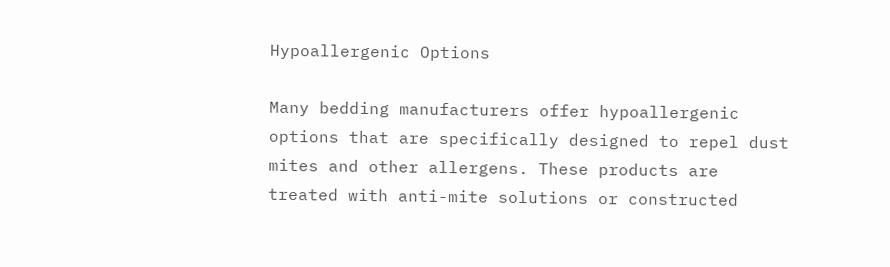Hypoallergenic Options

Many bedding manufacturers offer hypoallergenic options that are specifically designed to repel dust mites and other allergens. These products are treated with anti-mite solutions or constructed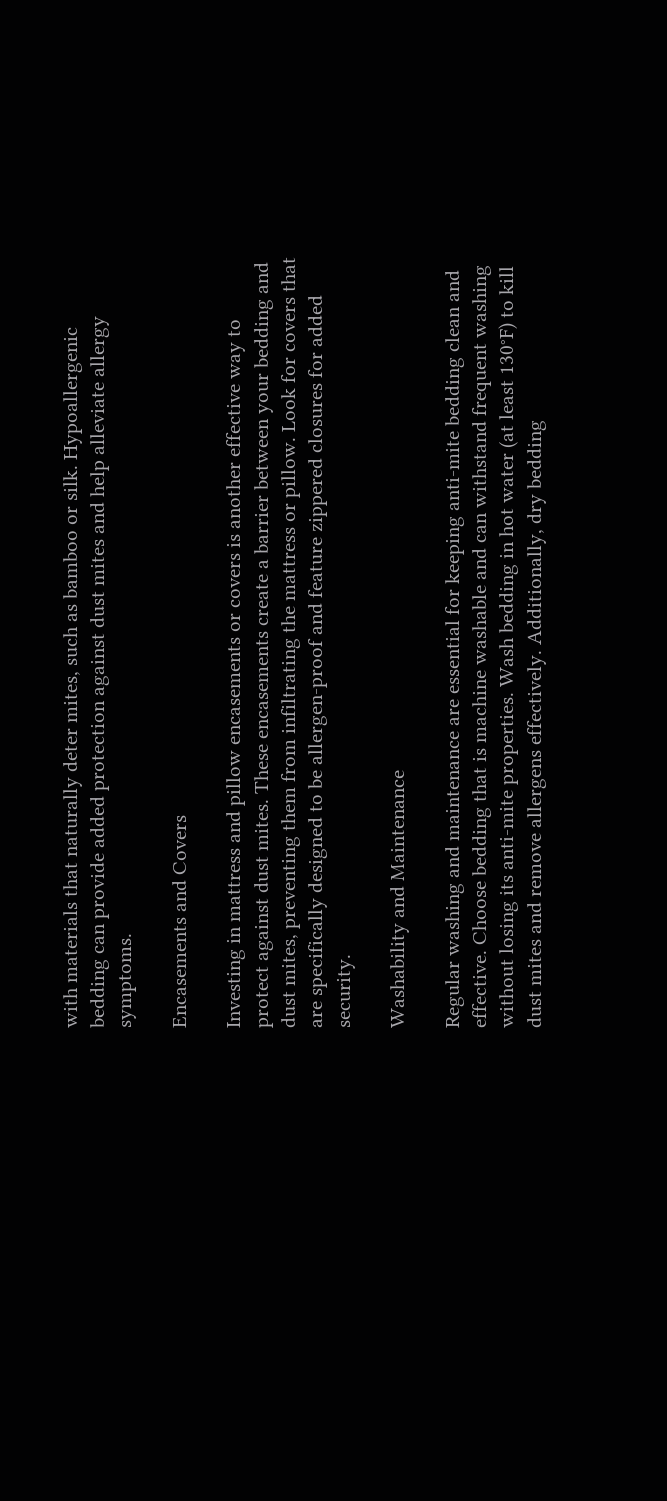with materials that naturally deter mites, such as bamboo or silk. Hypoallergenic bedding can provide added protection against dust mites and help alleviate allergy symptoms.

Encasements and Covers

Investing in mattress and pillow encasements or covers is another effective way to protect against dust mites. These encasements create a barrier between your bedding and dust mites, preventing them from infiltrating the mattress or pillow. Look for covers that are specifically designed to be allergen-proof and feature zippered closures for added security.

Washability and Maintenance

Regular washing and maintenance are essential for keeping anti-mite bedding clean and effective. Choose bedding that is machine washable and can withstand frequent washing without losing its anti-mite properties. Wash bedding in hot water (at least 130°F) to kill dust mites and remove allergens effectively. Additionally, dry bedding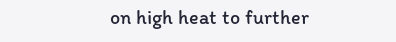on high heat to further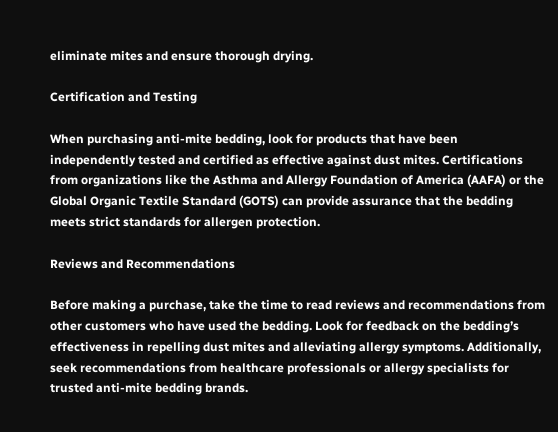eliminate mites and ensure thorough drying.

Certification and Testing

When purchasing anti-mite bedding, look for products that have been independently tested and certified as effective against dust mites. Certifications from organizations like the Asthma and Allergy Foundation of America (AAFA) or the Global Organic Textile Standard (GOTS) can provide assurance that the bedding meets strict standards for allergen protection.

Reviews and Recommendations

Before making a purchase, take the time to read reviews and recommendations from other customers who have used the bedding. Look for feedback on the bedding’s effectiveness in repelling dust mites and alleviating allergy symptoms. Additionally, seek recommendations from healthcare professionals or allergy specialists for trusted anti-mite bedding brands.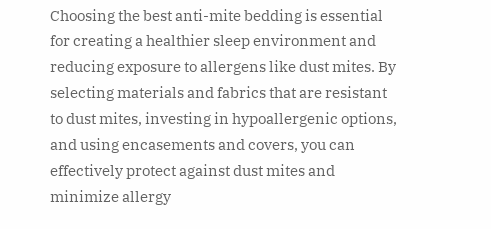Choosing the best anti-mite bedding is essential for creating a healthier sleep environment and reducing exposure to allergens like dust mites. By selecting materials and fabrics that are resistant to dust mites, investing in hypoallergenic options, and using encasements and covers, you can effectively protect against dust mites and minimize allergy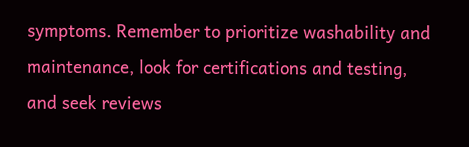symptoms. Remember to prioritize washability and maintenance, look for certifications and testing, and seek reviews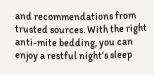and recommendations from trusted sources. With the right anti-mite bedding, you can enjoy a restful night’s sleep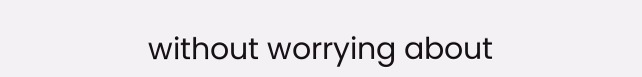without worrying about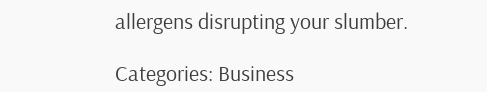allergens disrupting your slumber.

Categories: Business